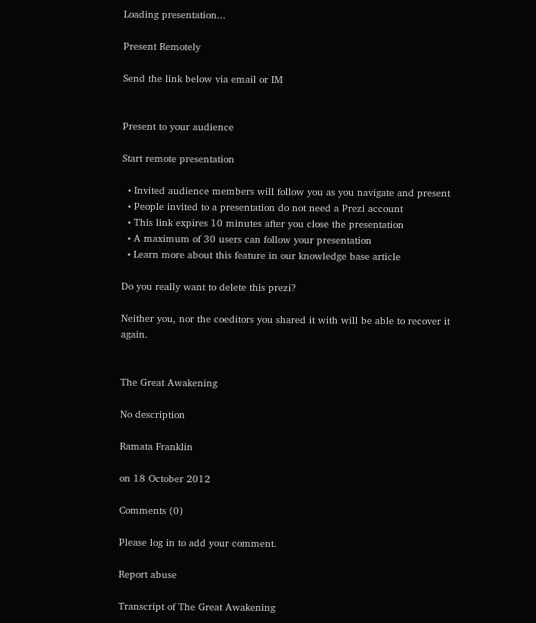Loading presentation...

Present Remotely

Send the link below via email or IM


Present to your audience

Start remote presentation

  • Invited audience members will follow you as you navigate and present
  • People invited to a presentation do not need a Prezi account
  • This link expires 10 minutes after you close the presentation
  • A maximum of 30 users can follow your presentation
  • Learn more about this feature in our knowledge base article

Do you really want to delete this prezi?

Neither you, nor the coeditors you shared it with will be able to recover it again.


The Great Awakening

No description

Ramata Franklin

on 18 October 2012

Comments (0)

Please log in to add your comment.

Report abuse

Transcript of The Great Awakening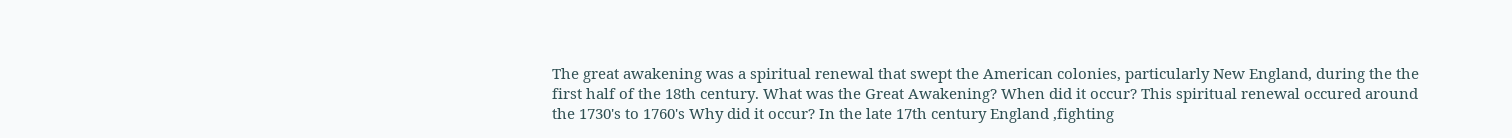The great awakening was a spiritual renewal that swept the American colonies, particularly New England, during the the first half of the 18th century. What was the Great Awakening? When did it occur? This spiritual renewal occured around the 1730's to 1760's Why did it occur? In the late 17th century England ,fighting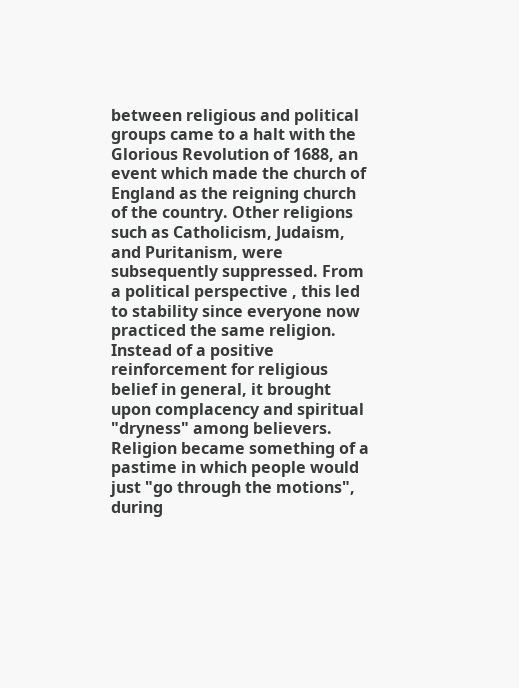between religious and political groups came to a halt with the Glorious Revolution of 1688, an event which made the church of England as the reigning church of the country. Other religions such as Catholicism, Judaism, and Puritanism, were subsequently suppressed. From a political perspective , this led to stability since everyone now practiced the same religion. Instead of a positive reinforcement for religious belief in general, it brought upon complacency and spiritual "dryness" among believers. Religion became something of a pastime in which people would just "go through the motions", during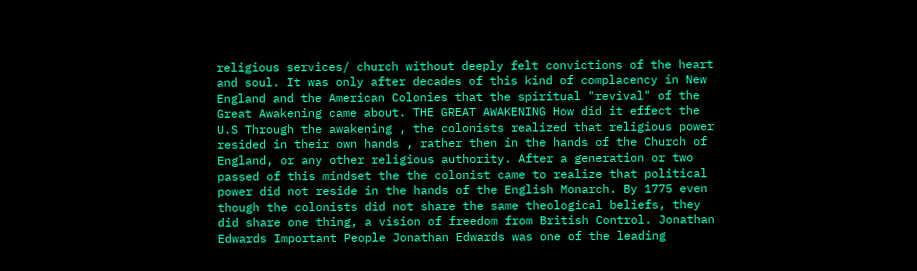religious services/ church without deeply felt convictions of the heart and soul. It was only after decades of this kind of complacency in New England and the American Colonies that the spiritual "revival" of the Great Awakening came about. THE GREAT AWAKENING How did it effect the U.S Through the awakening , the colonists realized that religious power resided in their own hands , rather then in the hands of the Church of England, or any other religious authority. After a generation or two passed of this mindset the the colonist came to realize that political power did not reside in the hands of the English Monarch. By 1775 even though the colonists did not share the same theological beliefs, they did share one thing, a vision of freedom from British Control. Jonathan Edwards Important People Jonathan Edwards was one of the leading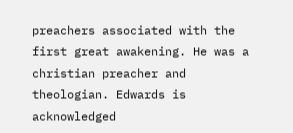preachers associated with the first great awakening. He was a christian preacher and theologian. Edwards is acknowledged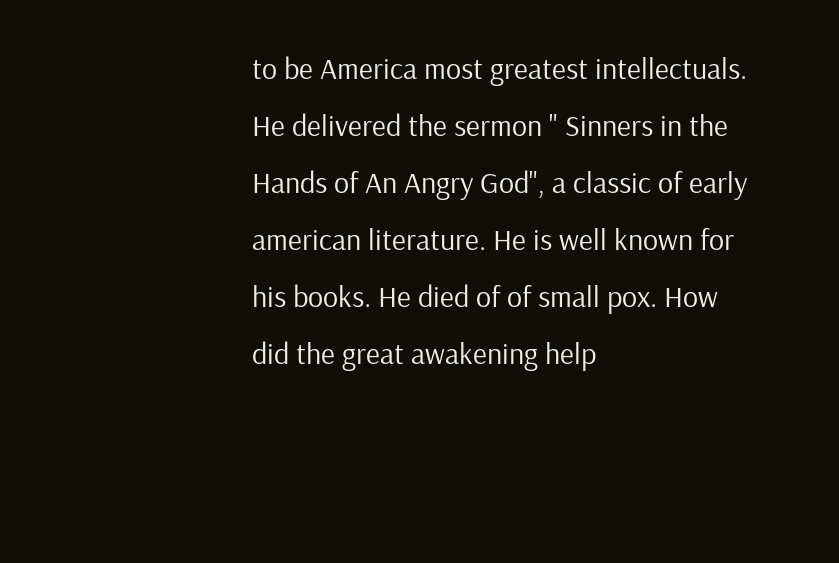to be America most greatest intellectuals. He delivered the sermon " Sinners in the Hands of An Angry God", a classic of early american literature. He is well known for his books. He died of of small pox. How did the great awakening help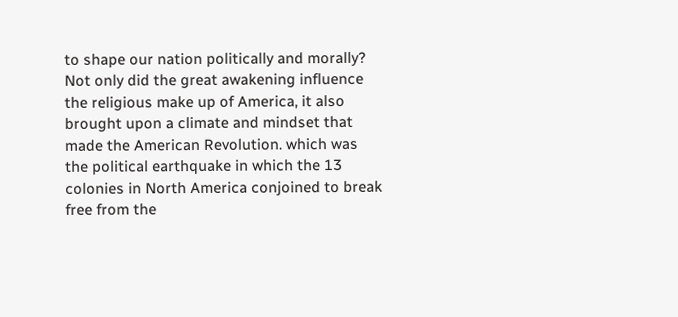to shape our nation politically and morally? Not only did the great awakening influence the religious make up of America, it also brought upon a climate and mindset that made the American Revolution. which was the political earthquake in which the 13 colonies in North America conjoined to break free from the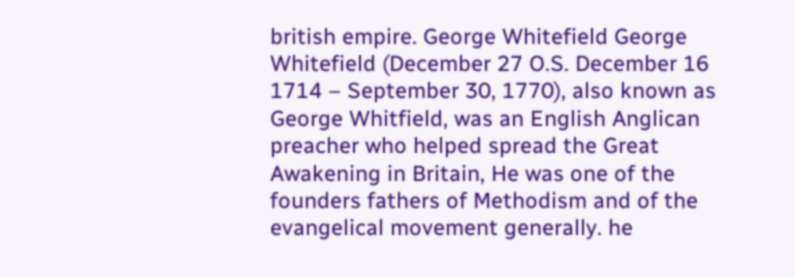british empire. George Whitefield George Whitefield (December 27 O.S. December 16 1714 – September 30, 1770), also known as George Whitfield, was an English Anglican preacher who helped spread the Great Awakening in Britain, He was one of the founders fathers of Methodism and of the evangelical movement generally. he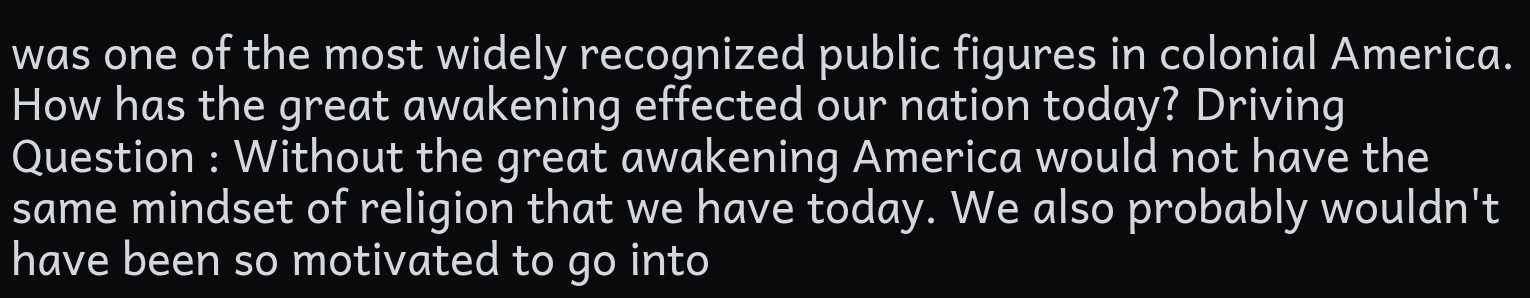was one of the most widely recognized public figures in colonial America. How has the great awakening effected our nation today? Driving Question : Without the great awakening America would not have the same mindset of religion that we have today. We also probably wouldn't have been so motivated to go into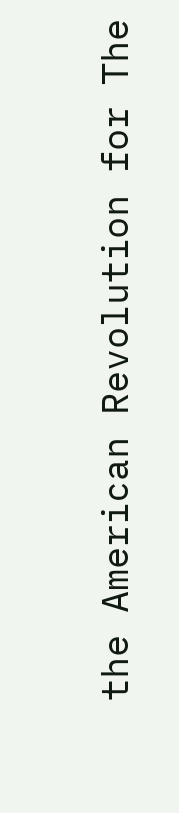the American Revolution for The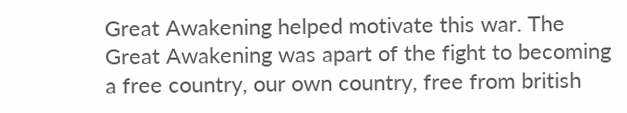Great Awakening helped motivate this war. The Great Awakening was apart of the fight to becoming a free country, our own country, free from british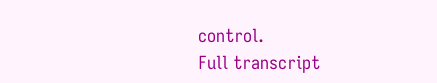control.
Full transcript